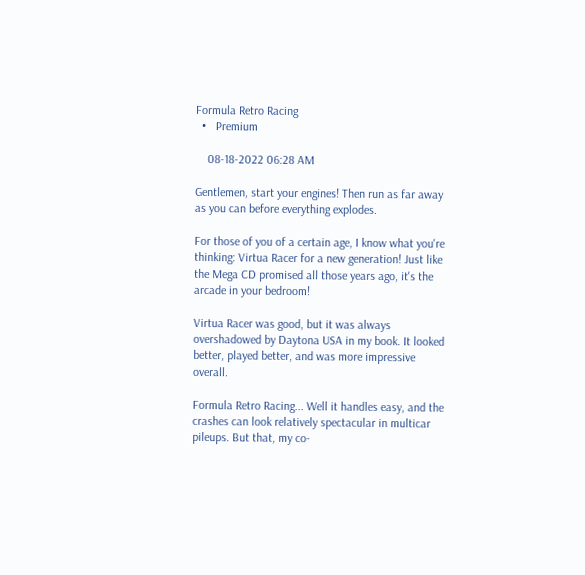Formula Retro Racing
  •   Premium

    08-18-2022 06:28 AM

Gentlemen, start your engines! Then run as far away as you can before everything explodes.

For those of you of a certain age, I know what you're thinking: Virtua Racer for a new generation! Just like the Mega CD promised all those years ago, it's the arcade in your bedroom!

Virtua Racer was good, but it was always overshadowed by Daytona USA in my book. It looked better, played better, and was more impressive overall.

Formula Retro Racing... Well it handles easy, and the crashes can look relatively spectacular in multicar pileups. But that, my co-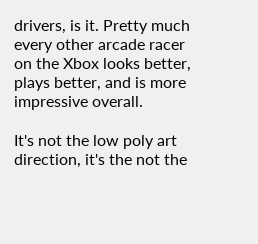drivers, is it. Pretty much every other arcade racer on the Xbox looks better, plays better, and is more impressive overall.

It's not the low poly art direction, it's the not the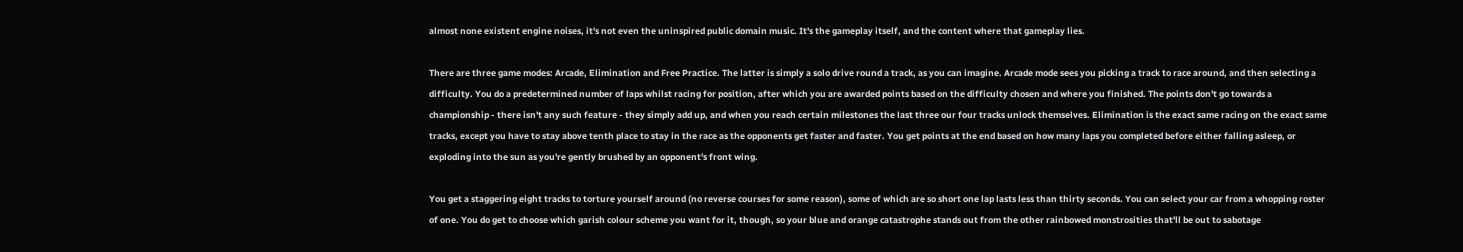almost none existent engine noises, it's not even the uninspired public domain music. It's the gameplay itself, and the content where that gameplay lies.

There are three game modes: Arcade, Elimination and Free Practice. The latter is simply a solo drive round a track, as you can imagine. Arcade mode sees you picking a track to race around, and then selecting a difficulty. You do a predetermined number of laps whilst racing for position, after which you are awarded points based on the difficulty chosen and where you finished. The points don't go towards a championship - there isn't any such feature - they simply add up, and when you reach certain milestones the last three our four tracks unlock themselves. Elimination is the exact same racing on the exact same tracks, except you have to stay above tenth place to stay in the race as the opponents get faster and faster. You get points at the end based on how many laps you completed before either falling asleep, or exploding into the sun as you're gently brushed by an opponent's front wing.

You get a staggering eight tracks to torture yourself around (no reverse courses for some reason), some of which are so short one lap lasts less than thirty seconds. You can select your car from a whopping roster of one. You do get to choose which garish colour scheme you want for it, though, so your blue and orange catastrophe stands out from the other rainbowed monstrosities that'll be out to sabotage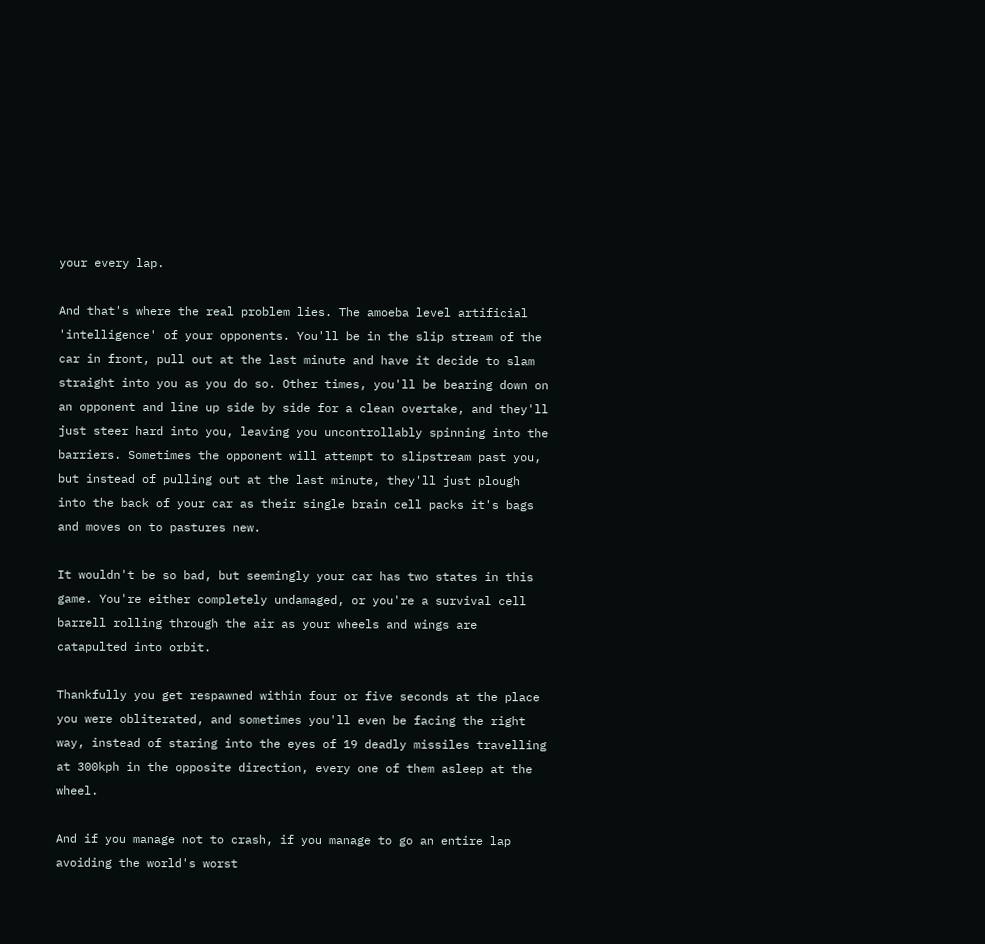your every lap.

And that's where the real problem lies. The amoeba level artificial 'intelligence' of your opponents. You'll be in the slip stream of the car in front, pull out at the last minute and have it decide to slam straight into you as you do so. Other times, you'll be bearing down on an opponent and line up side by side for a clean overtake, and they'll just steer hard into you, leaving you uncontrollably spinning into the barriers. Sometimes the opponent will attempt to slipstream past you, but instead of pulling out at the last minute, they'll just plough into the back of your car as their single brain cell packs it's bags and moves on to pastures new.

It wouldn't be so bad, but seemingly your car has two states in this game. You're either completely undamaged, or you're a survival cell barrell rolling through the air as your wheels and wings are catapulted into orbit.

Thankfully you get respawned within four or five seconds at the place you were obliterated, and sometimes you'll even be facing the right way, instead of staring into the eyes of 19 deadly missiles travelling at 300kph in the opposite direction, every one of them asleep at the wheel.

And if you manage not to crash, if you manage to go an entire lap avoiding the world's worst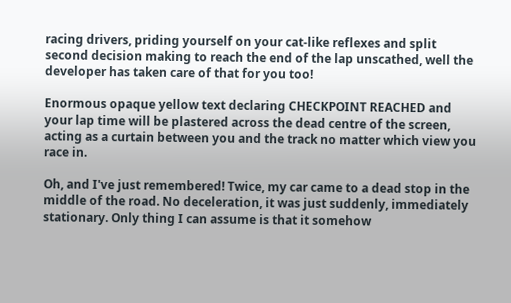racing drivers, priding yourself on your cat-like reflexes and split second decision making to reach the end of the lap unscathed, well the developer has taken care of that for you too!

Enormous opaque yellow text declaring CHECKPOINT REACHED and your lap time will be plastered across the dead centre of the screen, acting as a curtain between you and the track no matter which view you race in.

Oh, and I've just remembered! Twice, my car came to a dead stop in the middle of the road. No deceleration, it was just suddenly, immediately stationary. Only thing I can assume is that it somehow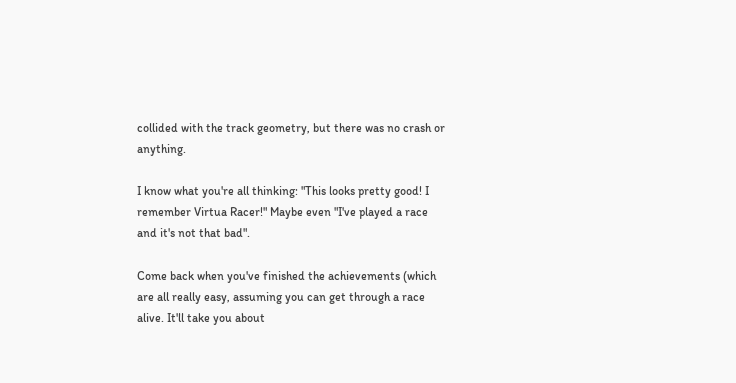collided with the track geometry, but there was no crash or anything.

I know what you're all thinking: "This looks pretty good! I remember Virtua Racer!" Maybe even "I've played a race and it's not that bad".

Come back when you've finished the achievements (which are all really easy, assuming you can get through a race alive. It'll take you about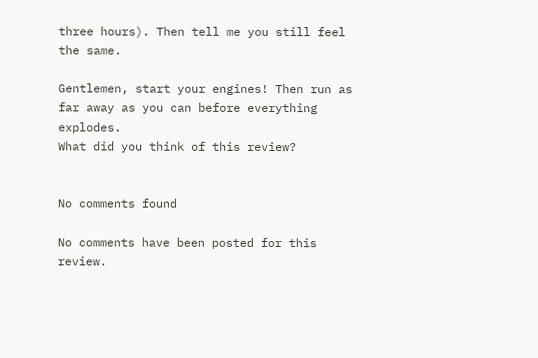three hours). Then tell me you still feel the same.

Gentlemen, start your engines! Then run as far away as you can before everything explodes.
What did you think of this review?


No comments found

No comments have been posted for this review.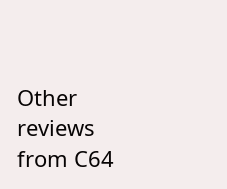Other reviews from C64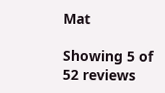Mat

Showing 5 of 52 reviews